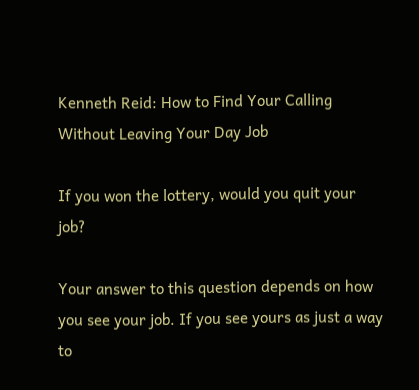Kenneth Reid: How to Find Your Calling Without Leaving Your Day Job

If you won the lottery, would you quit your job?

Your answer to this question depends on how you see your job. If you see yours as just a way to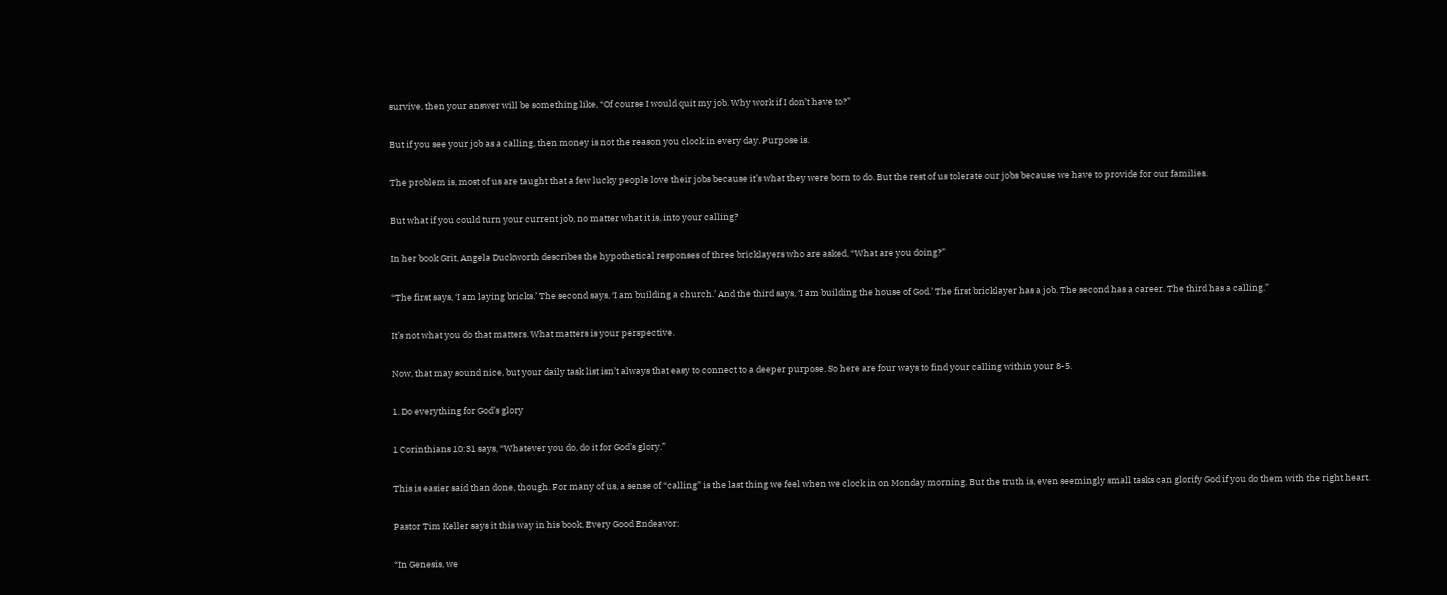survive, then your answer will be something like, “Of course I would quit my job. Why work if I don’t have to?”

But if you see your job as a calling, then money is not the reason you clock in every day. Purpose is.

The problem is, most of us are taught that a few lucky people love their jobs because it’s what they were born to do. But the rest of us tolerate our jobs because we have to provide for our families.

But what if you could turn your current job, no matter what it is, into your calling?

In her book Grit, Angela Duckworth describes the hypothetical responses of three bricklayers who are asked, “What are you doing?”

“The first says, ‘I am laying bricks.’ The second says, ‘I am building a church.’ And the third says, ‘I am building the house of God.’ The first bricklayer has a job. The second has a career. The third has a calling.”

It’s not what you do that matters. What matters is your perspective.

Now, that may sound nice, but your daily task list isn’t always that easy to connect to a deeper purpose. So here are four ways to find your calling within your 8-5.

1. Do everything for God’s glory

1 Corinthians 10:31 says, “Whatever you do, do it for God’s glory.”

This is easier said than done, though. For many of us, a sense of “calling” is the last thing we feel when we clock in on Monday morning. But the truth is, even seemingly small tasks can glorify God if you do them with the right heart.

Pastor Tim Keller says it this way in his book, Every Good Endeavor:

“In Genesis, we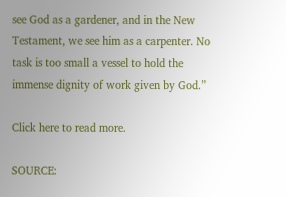see God as a gardener, and in the New Testament, we see him as a carpenter. No task is too small a vessel to hold the immense dignity of work given by God.”

Click here to read more.

SOURCE: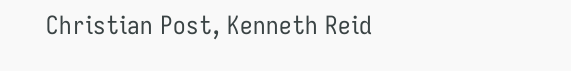Christian Post, Kenneth Reid